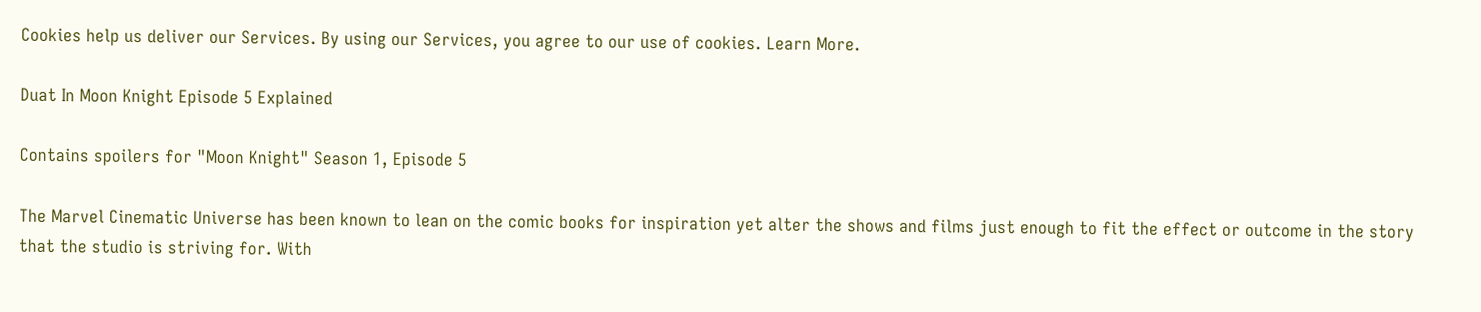Cookies help us deliver our Services. By using our Services, you agree to our use of cookies. Learn More.

Duat In Moon Knight Episode 5 Explained

Contains spoilers for "Moon Knight" Season 1, Episode 5

The Marvel Cinematic Universe has been known to lean on the comic books for inspiration yet alter the shows and films just enough to fit the effect or outcome in the story that the studio is striving for. With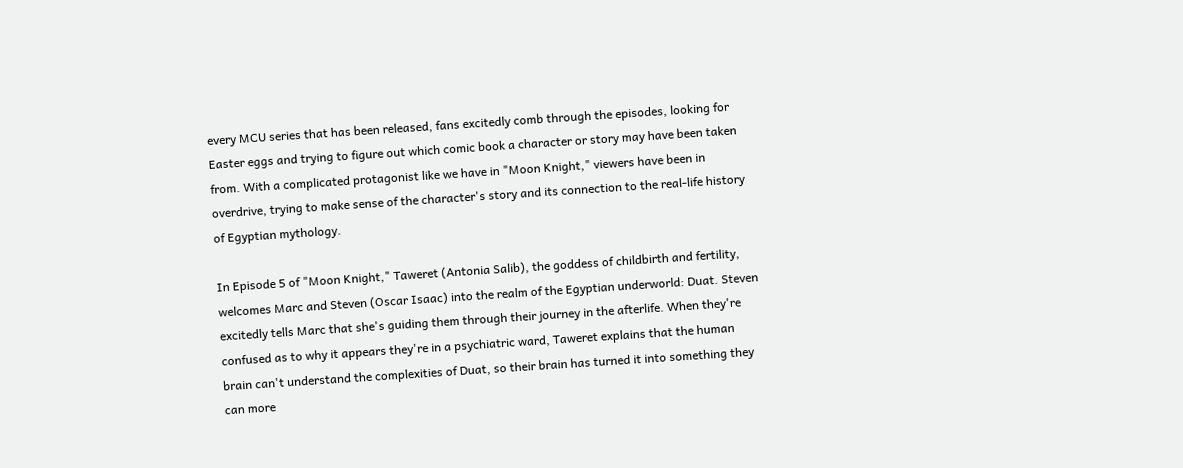every MCU series that has been released, fans excitedly comb through the episodes, looking for Easter eggs and trying to figure out which comic book a character or story may have been taken from. With a complicated protagonist like we have in "Moon Knight," viewers have been in overdrive, trying to make sense of the character's story and its connection to the real-life history of Egyptian mythology.

In Episode 5 of "Moon Knight," Taweret (Antonia Salib), the goddess of childbirth and fertility, welcomes Marc and Steven (Oscar Isaac) into the realm of the Egyptian underworld: Duat. Steven excitedly tells Marc that she's guiding them through their journey in the afterlife. When they're confused as to why it appears they're in a psychiatric ward, Taweret explains that the human brain can't understand the complexities of Duat, so their brain has turned it into something they can more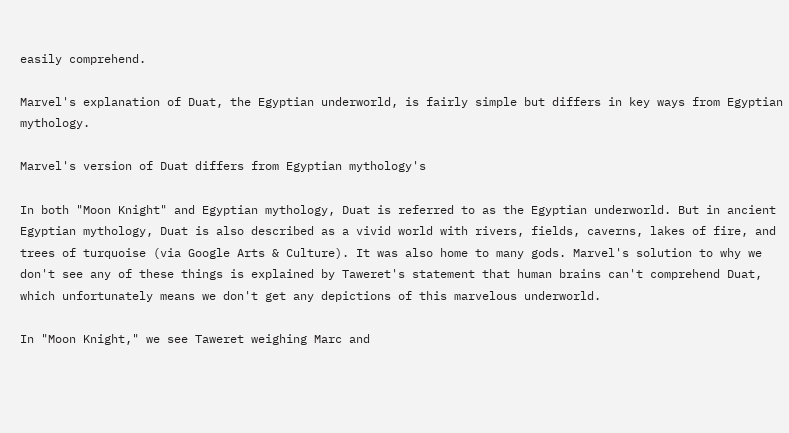easily comprehend.

Marvel's explanation of Duat, the Egyptian underworld, is fairly simple but differs in key ways from Egyptian mythology.

Marvel's version of Duat differs from Egyptian mythology's

In both "Moon Knight" and Egyptian mythology, Duat is referred to as the Egyptian underworld. But in ancient Egyptian mythology, Duat is also described as a vivid world with rivers, fields, caverns, lakes of fire, and trees of turquoise (via Google Arts & Culture). It was also home to many gods. Marvel's solution to why we don't see any of these things is explained by Taweret's statement that human brains can't comprehend Duat, which unfortunately means we don't get any depictions of this marvelous underworld.

In "Moon Knight," we see Taweret weighing Marc and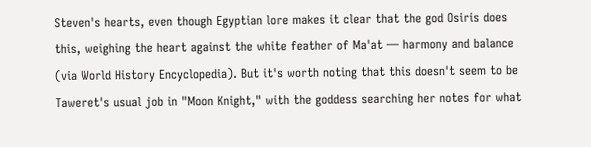Steven's hearts, even though Egyptian lore makes it clear that the god Osiris does this, weighing the heart against the white feather of Ma'at — harmony and balance (via World History Encyclopedia). But it's worth noting that this doesn't seem to be Taweret's usual job in "Moon Knight," with the goddess searching her notes for what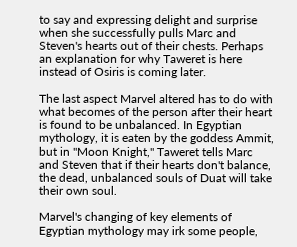to say and expressing delight and surprise when she successfully pulls Marc and Steven's hearts out of their chests. Perhaps an explanation for why Taweret is here instead of Osiris is coming later.

The last aspect Marvel altered has to do with what becomes of the person after their heart is found to be unbalanced. In Egyptian mythology, it is eaten by the goddess Ammit, but in "Moon Knight," Taweret tells Marc and Steven that if their hearts don't balance, the dead, unbalanced souls of Duat will take their own soul.

Marvel's changing of key elements of Egyptian mythology may irk some people,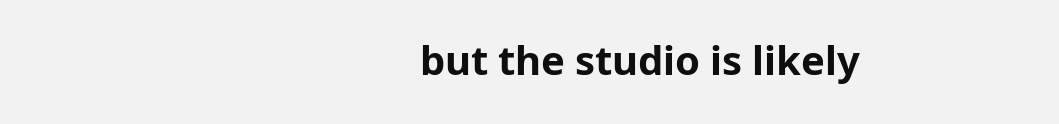but the studio is likely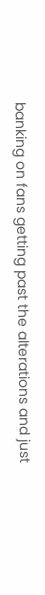banking on fans getting past the alterations and just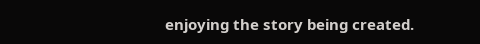enjoying the story being created.